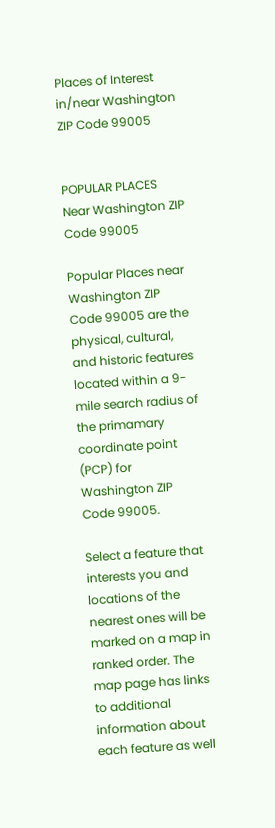Places of Interest in/near Washington ZIP Code 99005


POPULAR PLACES Near Washington ZIP Code 99005

Popular Places near Washington ZIP Code 99005 are the physical, cultural, and historic features located within a 9-mile search radius of the primamary coordinate point (PCP) for Washington ZIP Code 99005.

Select a feature that interests you and locations of the nearest ones will be marked on a map in ranked order. The map page has links to additional information about each feature as well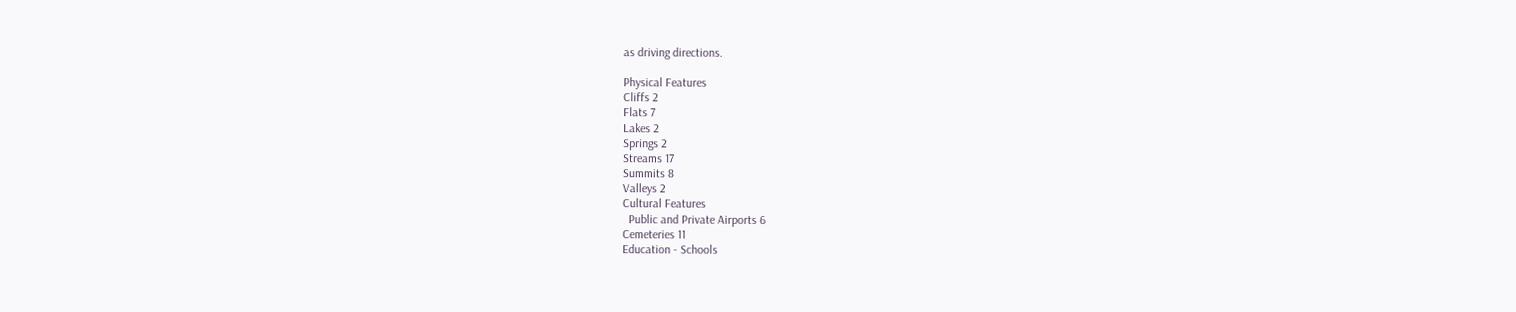as driving directions.

Physical Features
Cliffs 2
Flats 7
Lakes 2
Springs 2
Streams 17
Summits 8
Valleys 2
Cultural Features
  Public and Private Airports 6
Cemeteries 11
Education - Schools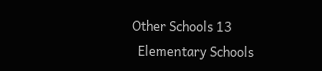Other Schools 13
  Elementary Schools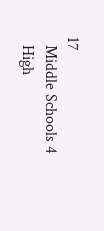17
  Middle Schools 4
  High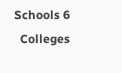Schools 6
  Colleges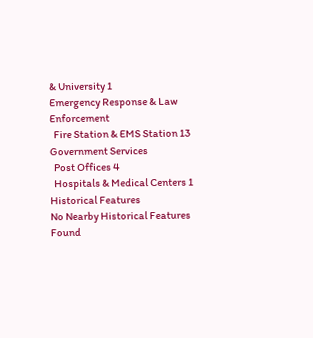& University 1
Emergency Response & Law Enforcement
  Fire Station & EMS Station 13
Government Services
  Post Offices 4
  Hospitals & Medical Centers 1
Historical Features
No Nearby Historical Features Found